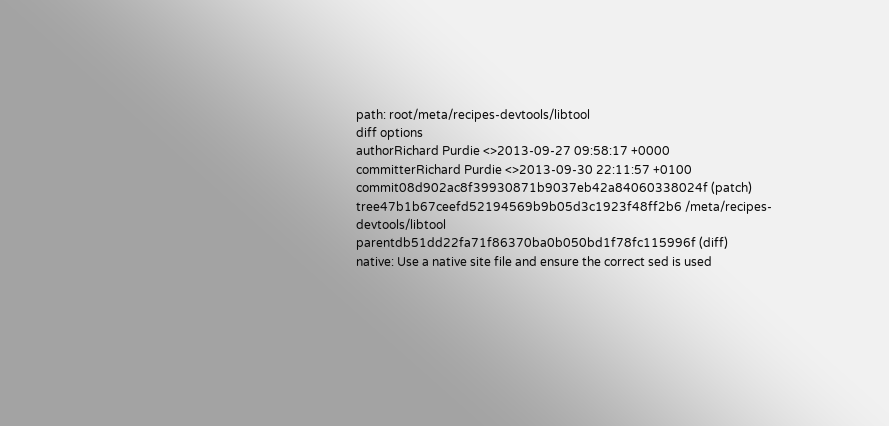path: root/meta/recipes-devtools/libtool
diff options
authorRichard Purdie <>2013-09-27 09:58:17 +0000
committerRichard Purdie <>2013-09-30 22:11:57 +0100
commit08d902ac8f39930871b9037eb42a84060338024f (patch)
tree47b1b67ceefd52194569b9b05d3c1923f48ff2b6 /meta/recipes-devtools/libtool
parentdb51dd22fa71f86370ba0b050bd1f78fc115996f (diff)
native: Use a native site file and ensure the correct sed is used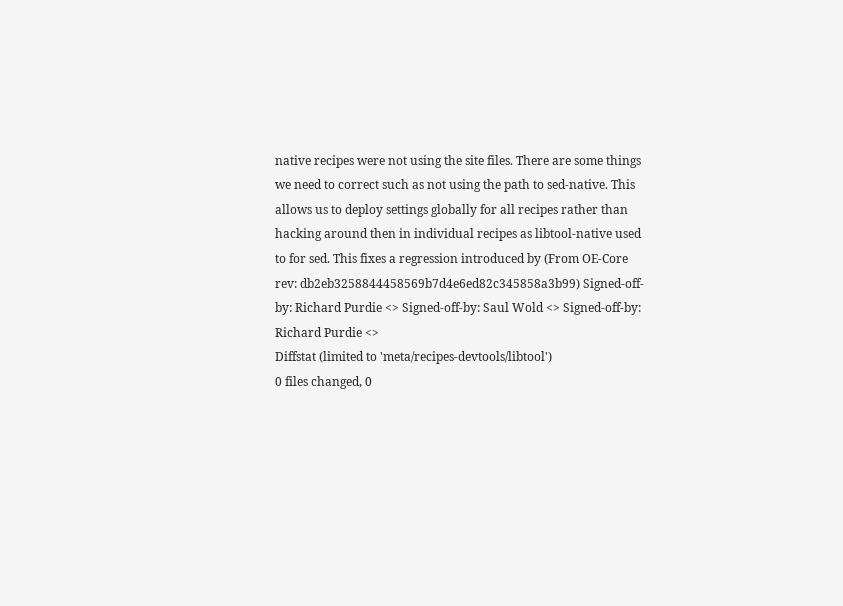native recipes were not using the site files. There are some things we need to correct such as not using the path to sed-native. This allows us to deploy settings globally for all recipes rather than hacking around then in individual recipes as libtool-native used to for sed. This fixes a regression introduced by (From OE-Core rev: db2eb3258844458569b7d4e6ed82c345858a3b99) Signed-off-by: Richard Purdie <> Signed-off-by: Saul Wold <> Signed-off-by: Richard Purdie <>
Diffstat (limited to 'meta/recipes-devtools/libtool')
0 files changed, 0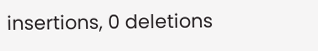insertions, 0 deletions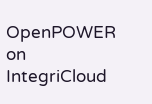OpenPOWER on IntegriCloud